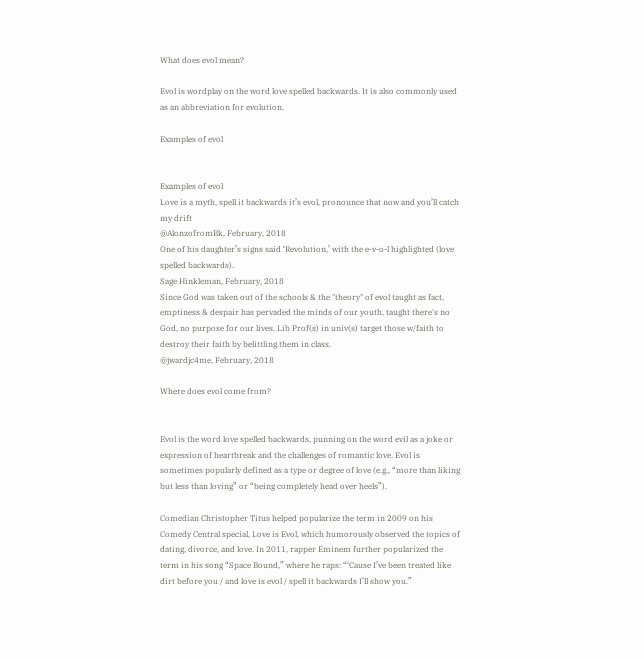What does evol mean?

Evol is wordplay on the word love spelled backwards. It is also commonly used as an abbreviation for evolution.

Examples of evol


Examples of evol
Love is a myth, spell it backwards it’s evol, pronounce that now and you’ll catch my drift
@AlonzofromBk, February, 2018
One of his daughter’s signs said ‘Revolution,’ with the e-v-o-l highlighted (love spelled backwards).
Sage Hinkleman, February, 2018
Since God was taken out of the schools & the "theory" of evol taught as fact, emptiness & despair has pervaded the minds of our youth, taught there's no God, no purpose for our lives. Lib Prof(s) in univ(s) target those w/faith to destroy their faith by belittling them in class.
@jwardjc4me, February, 2018

Where does evol come from?


Evol is the word love spelled backwards, punning on the word evil as a joke or expression of heartbreak and the challenges of romantic love. Evol is sometimes popularly defined as a type or degree of love (e.g., “more than liking but less than loving” or “being completely head over heels”).

Comedian Christopher Titus helped popularize the term in 2009 on his Comedy Central special, Love is Evol, which humorously observed the topics of dating, divorce, and love. In 2011, rapper Eminem further popularized the term in his song “Space Bound,” where he raps: “‘Cause I’ve been treated like dirt before you / and love is evol / spell it backwards I’ll show you.”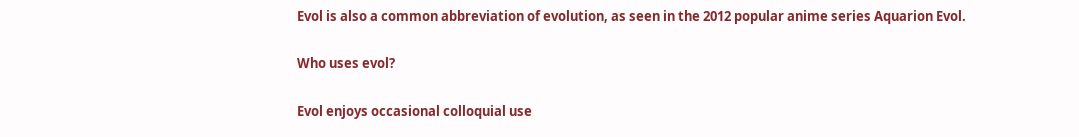Evol is also a common abbreviation of evolution, as seen in the 2012 popular anime series Aquarion Evol.

Who uses evol?

Evol enjoys occasional colloquial use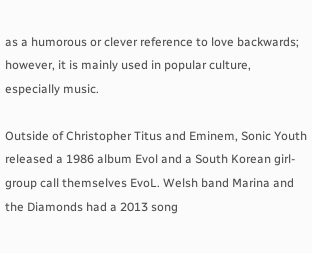as a humorous or clever reference to love backwards; however, it is mainly used in popular culture, especially music.

Outside of Christopher Titus and Eminem, Sonic Youth released a 1986 album Evol and a South Korean girl-group call themselves EvoL. Welsh band Marina and the Diamonds had a 2013 song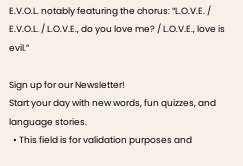E.V.O.L. notably featuring the chorus: “L.O.V.E. / E.V.O.L. / L.O.V.E., do you love me? / L.O.V.E., love is evil.”

Sign up for our Newsletter!
Start your day with new words, fun quizzes, and language stories.
  • This field is for validation purposes and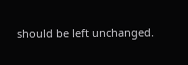should be left unchanged.